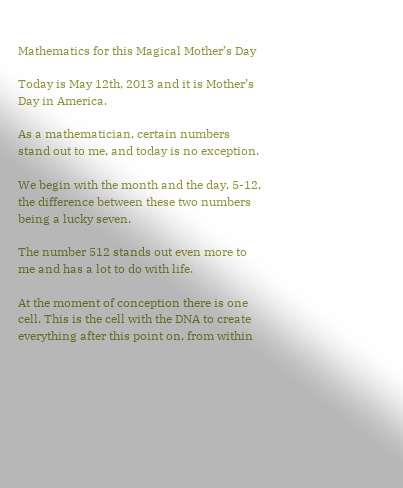Mathematics for this Magical Mother’s Day

Today is May 12th, 2013 and it is Mother’s Day in America.

As a mathematician, certain numbers stand out to me, and today is no exception.

We begin with the month and the day, 5-12, the difference between these two numbers being a lucky seven.

The number 512 stands out even more to me and has a lot to do with life.

At the moment of conception there is one cell. This is the cell with the DNA to create everything after this point on, from within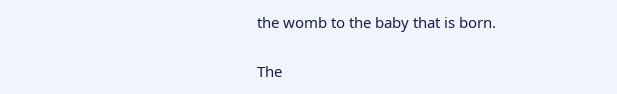the womb to the baby that is born.

The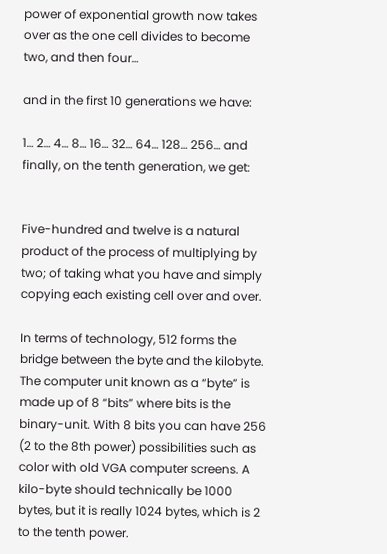power of exponential growth now takes over as the one cell divides to become two, and then four…

and in the first 10 generations we have:

1… 2… 4… 8… 16… 32… 64… 128… 256… and finally, on the tenth generation, we get:


Five-hundred and twelve is a natural product of the process of multiplying by two; of taking what you have and simply copying each existing cell over and over.

In terms of technology, 512 forms the bridge between the byte and the kilobyte. The computer unit known as a “byte” is made up of 8 “bits” where bits is the binary-unit. With 8 bits you can have 256 (2 to the 8th power) possibilities such as color with old VGA computer screens. A kilo-byte should technically be 1000 bytes, but it is really 1024 bytes, which is 2 to the tenth power.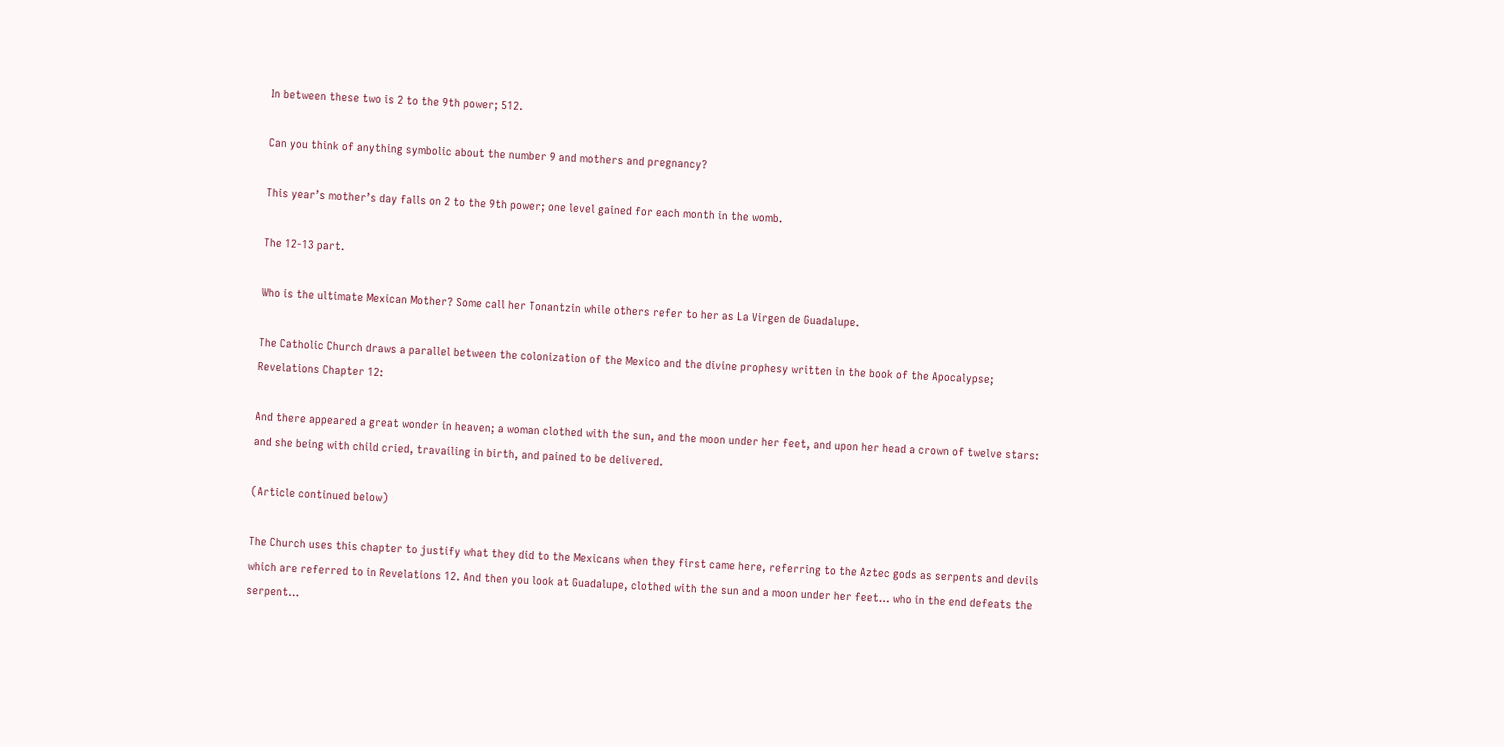In between these two is 2 to the 9th power; 512.

Can you think of anything symbolic about the number 9 and mothers and pregnancy?

This year’s mother’s day falls on 2 to the 9th power; one level gained for each month in the womb.

The 12-13 part.

Who is the ultimate Mexican Mother? Some call her Tonantzin while others refer to her as La Virgen de Guadalupe.

The Catholic Church draws a parallel between the colonization of the Mexico and the divine prophesy written in the book of the Apocalypse; Revelations Chapter 12:

And there appeared a great wonder in heaven; a woman clothed with the sun, and the moon under her feet, and upon her head a crown of twelve stars: and she being with child cried, travailing in birth, and pained to be delivered.

(Article continued below)

The Church uses this chapter to justify what they did to the Mexicans when they first came here, referring to the Aztec gods as serpents and devils which are referred to in Revelations 12. And then you look at Guadalupe, clothed with the sun and a moon under her feet… who in the end defeats the serpent…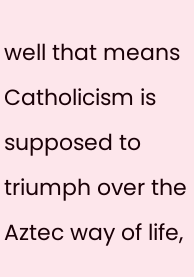well that means Catholicism is supposed to triumph over the Aztec way of life,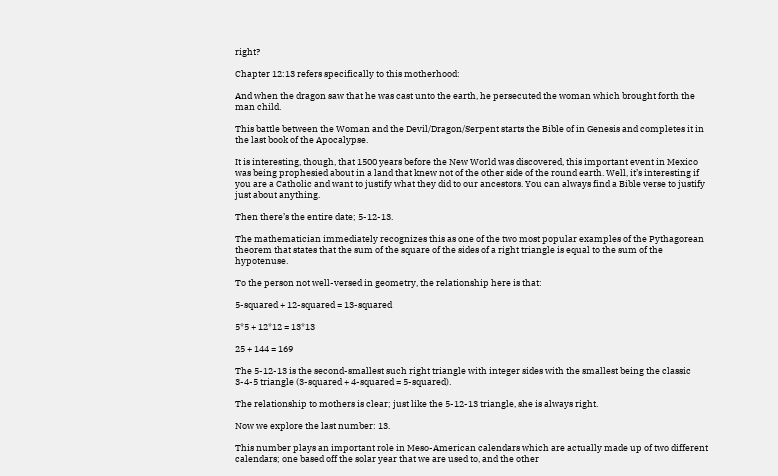right?

Chapter 12:13 refers specifically to this motherhood:

And when the dragon saw that he was cast unto the earth, he persecuted the woman which brought forth the man child.

This battle between the Woman and the Devil/Dragon/Serpent starts the Bible of in Genesis and completes it in the last book of the Apocalypse.

It is interesting, though, that 1500 years before the New World was discovered, this important event in Mexico was being prophesied about in a land that knew not of the other side of the round earth. Well, it’s interesting if you are a Catholic and want to justify what they did to our ancestors. You can always find a Bible verse to justify just about anything.

Then there’s the entire date; 5-12-13.

The mathematician immediately recognizes this as one of the two most popular examples of the Pythagorean theorem that states that the sum of the square of the sides of a right triangle is equal to the sum of the hypotenuse.

To the person not well-versed in geometry, the relationship here is that:

5-squared + 12-squared = 13-squared

5*5 + 12*12 = 13*13

25 + 144 = 169

The 5-12-13 is the second-smallest such right triangle with integer sides with the smallest being the classic 3-4-5 triangle (3-squared + 4-squared = 5-squared).

The relationship to mothers is clear; just like the 5-12-13 triangle, she is always right.

Now we explore the last number: 13.

This number plays an important role in Meso-American calendars which are actually made up of two different calendars; one based off the solar year that we are used to, and the other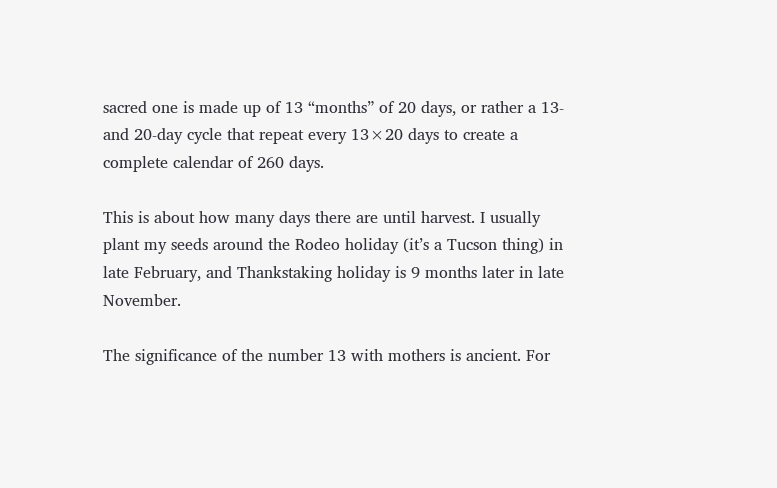sacred one is made up of 13 “months” of 20 days, or rather a 13- and 20-day cycle that repeat every 13×20 days to create a complete calendar of 260 days.

This is about how many days there are until harvest. I usually plant my seeds around the Rodeo holiday (it’s a Tucson thing) in late February, and Thankstaking holiday is 9 months later in late November.

The significance of the number 13 with mothers is ancient. For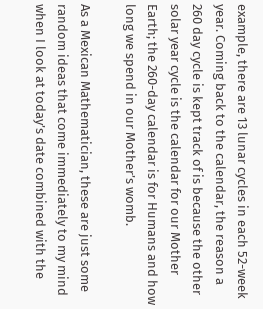example, there are 13 lunar cycles in each 52-week year. Coming back to the calendar, the reason a 260 day cycle is kept track of is because the other solar year cycle is the calendar for our Mother Earth; the 260-day calendar is for Humans and how long we spend in our Mother’s womb.

As a Mexican Mathematician, these are just some random ideas that come immediately to my mind when I look at today’s date combined with the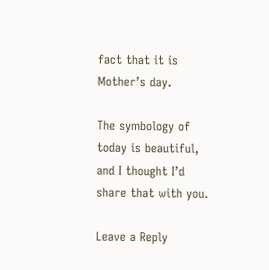fact that it is Mother’s day.

The symbology of today is beautiful, and I thought I’d share that with you.

Leave a Reply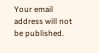Your email address will not be published.